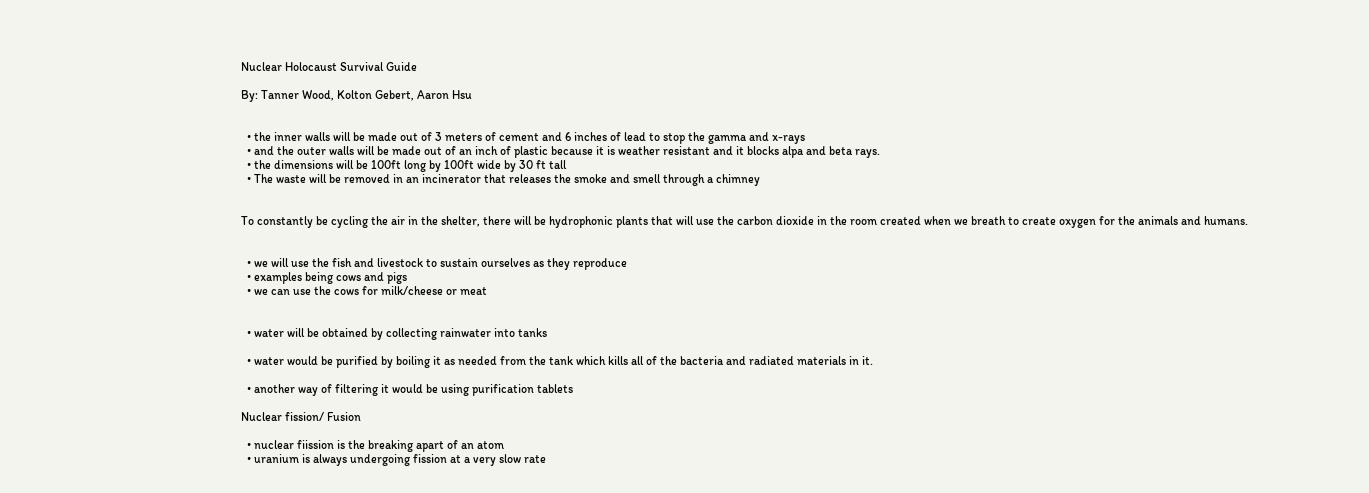Nuclear Holocaust Survival Guide

By: Tanner Wood, Kolton Gebert, Aaron Hsu


  • the inner walls will be made out of 3 meters of cement and 6 inches of lead to stop the gamma and x-rays
  • and the outer walls will be made out of an inch of plastic because it is weather resistant and it blocks alpa and beta rays.
  • the dimensions will be 100ft long by 100ft wide by 30 ft tall
  • The waste will be removed in an incinerator that releases the smoke and smell through a chimney


To constantly be cycling the air in the shelter, there will be hydrophonic plants that will use the carbon dioxide in the room created when we breath to create oxygen for the animals and humans.


  • we will use the fish and livestock to sustain ourselves as they reproduce
  • examples being cows and pigs
  • we can use the cows for milk/cheese or meat


  • water will be obtained by collecting rainwater into tanks

  • water would be purified by boiling it as needed from the tank which kills all of the bacteria and radiated materials in it.

  • another way of filtering it would be using purification tablets

Nuclear fission/ Fusion

  • nuclear fiission is the breaking apart of an atom
  • uranium is always undergoing fission at a very slow rate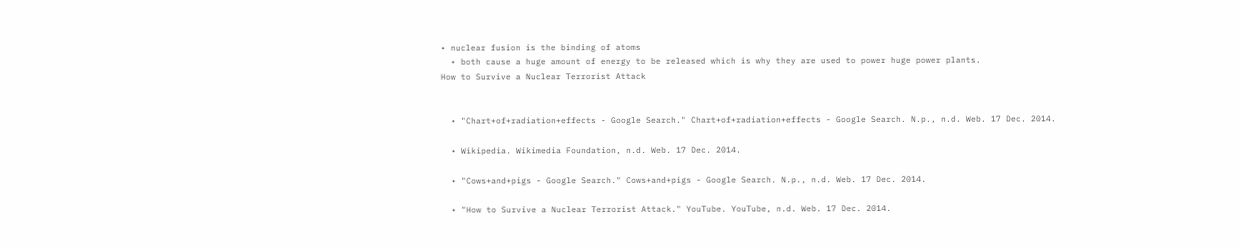• nuclear fusion is the binding of atoms
  • both cause a huge amount of energy to be released which is why they are used to power huge power plants.
How to Survive a Nuclear Terrorist Attack


  • "Chart+of+radiation+effects - Google Search." Chart+of+radiation+effects - Google Search. N.p., n.d. Web. 17 Dec. 2014.

  • Wikipedia. Wikimedia Foundation, n.d. Web. 17 Dec. 2014.

  • "Cows+and+pigs - Google Search." Cows+and+pigs - Google Search. N.p., n.d. Web. 17 Dec. 2014.

  • "How to Survive a Nuclear Terrorist Attack." YouTube. YouTube, n.d. Web. 17 Dec. 2014.